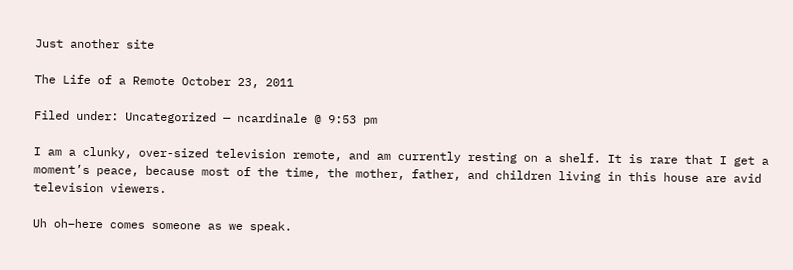Just another site

The Life of a Remote October 23, 2011

Filed under: Uncategorized — ncardinale @ 9:53 pm

I am a clunky, over-sized television remote, and am currently resting on a shelf. It is rare that I get a moment’s peace, because most of the time, the mother, father, and children living in this house are avid television viewers.

Uh oh–here comes someone as we speak.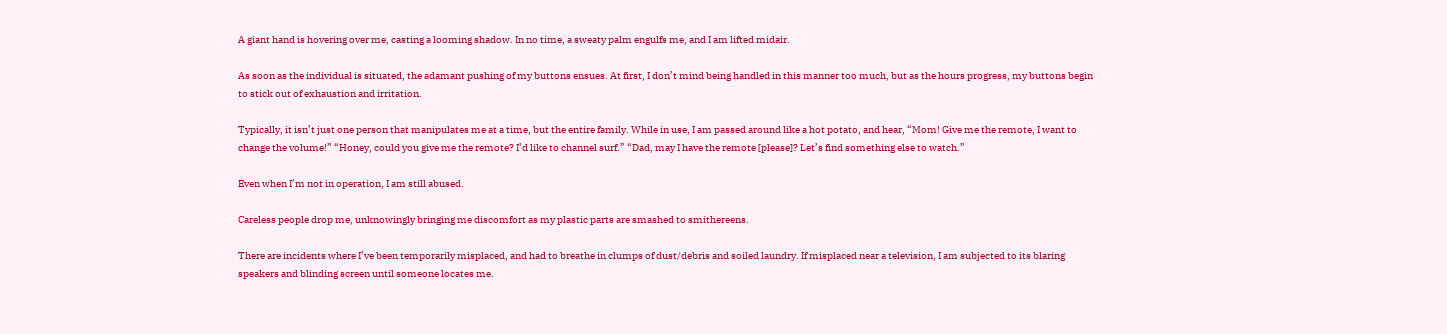A giant hand is hovering over me, casting a looming shadow. In no time, a sweaty palm engulfs me, and I am lifted midair.

As soon as the individual is situated, the adamant pushing of my buttons ensues. At first, I don’t mind being handled in this manner too much, but as the hours progress, my buttons begin to stick out of exhaustion and irritation.

Typically, it isn’t just one person that manipulates me at a time, but the entire family. While in use, I am passed around like a hot potato, and hear, “Mom! Give me the remote, I want to change the volume!” “Honey, could you give me the remote? I’d like to channel surf.” “Dad, may I have the remote [please]? Let’s find something else to watch.”

Even when I’m not in operation, I am still abused.

Careless people drop me, unknowingly bringing me discomfort as my plastic parts are smashed to smithereens.

There are incidents where I’ve been temporarily misplaced, and had to breathe in clumps of dust/debris and soiled laundry. If misplaced near a television, I am subjected to its blaring speakers and blinding screen until someone locates me.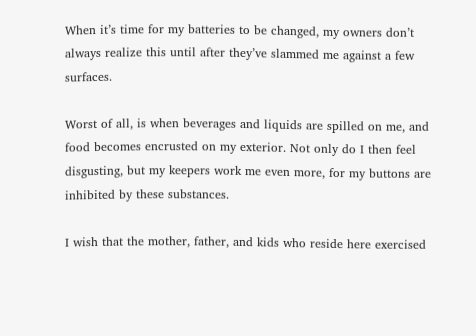When it’s time for my batteries to be changed, my owners don’t always realize this until after they’ve slammed me against a few surfaces.

Worst of all, is when beverages and liquids are spilled on me, and food becomes encrusted on my exterior. Not only do I then feel disgusting, but my keepers work me even more, for my buttons are inhibited by these substances.

I wish that the mother, father, and kids who reside here exercised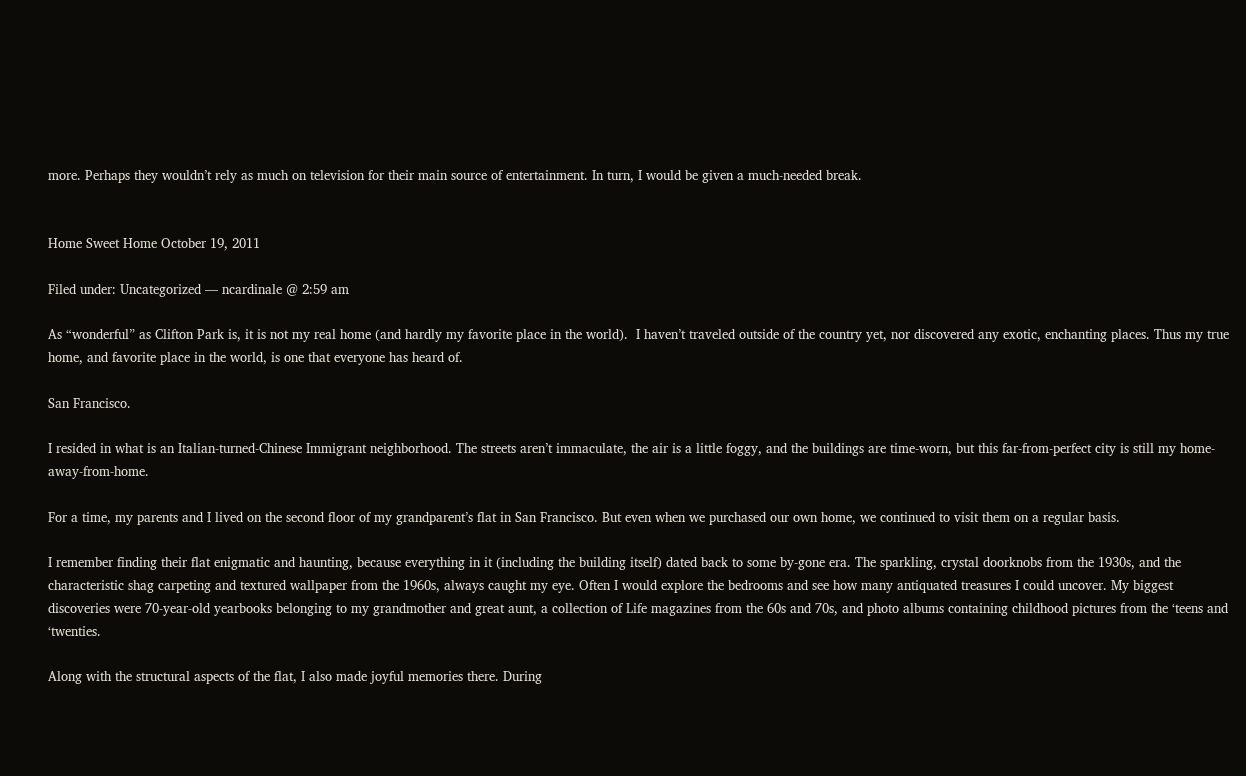more. Perhaps they wouldn’t rely as much on television for their main source of entertainment. In turn, I would be given a much-needed break.


Home Sweet Home October 19, 2011

Filed under: Uncategorized — ncardinale @ 2:59 am

As “wonderful” as Clifton Park is, it is not my real home (and hardly my favorite place in the world).  I haven’t traveled outside of the country yet, nor discovered any exotic, enchanting places. Thus my true home, and favorite place in the world, is one that everyone has heard of.

San Francisco.

I resided in what is an Italian-turned-Chinese Immigrant neighborhood. The streets aren’t immaculate, the air is a little foggy, and the buildings are time-worn, but this far-from-perfect city is still my home-away-from-home.

For a time, my parents and I lived on the second floor of my grandparent’s flat in San Francisco. But even when we purchased our own home, we continued to visit them on a regular basis.

I remember finding their flat enigmatic and haunting, because everything in it (including the building itself) dated back to some by-gone era. The sparkling, crystal doorknobs from the 1930s, and the characteristic shag carpeting and textured wallpaper from the 1960s, always caught my eye. Often I would explore the bedrooms and see how many antiquated treasures I could uncover. My biggest discoveries were 70-year-old yearbooks belonging to my grandmother and great aunt, a collection of Life magazines from the 60s and 70s, and photo albums containing childhood pictures from the ‘teens and ‘twenties.

Along with the structural aspects of the flat, I also made joyful memories there. During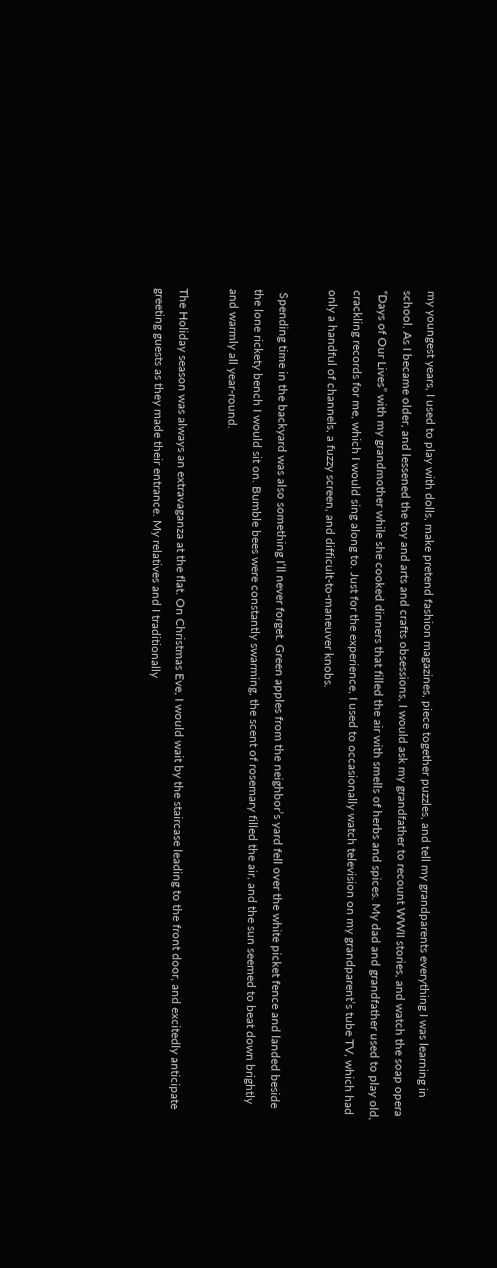my youngest years, I used to play with dolls, make pretend fashion magazines, piece together puzzles, and tell my grandparents everything I was learning in school. As I became older, and lessened the toy and arts and crafts obsessions, I would ask my grandfather to recount WWII stories, and watch the soap opera “Days of Our Lives” with my grandmother while she cooked dinners that filled the air with smells of herbs and spices. My dad and grandfather used to play old, crackling records for me, which I would sing along to. Just for the experience, I used to occasionally watch television on my grandparent’s tube TV, which had only a handful of channels, a fuzzy screen, and difficult-to-maneuver knobs.

 Spending time in the backyard was also something I’ll never forget. Green apples from the neighbor’s yard fell over the white picket fence and landed beside the lone rickety bench I would sit on. Bumble bees were constantly swarming, the scent of rosemary filled the air, and the sun seemed to beat down brightly and warmly all year-round.

The Holiday season was always an extravaganza at the flat. On Christmas Eve, I would wait by the staircase leading to the front door, and excitedly anticipate greeting guests as they made their entrance. My relatives and I traditionally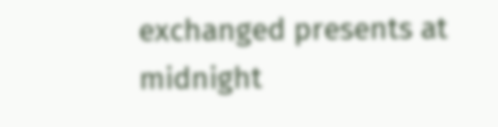exchanged presents at midnight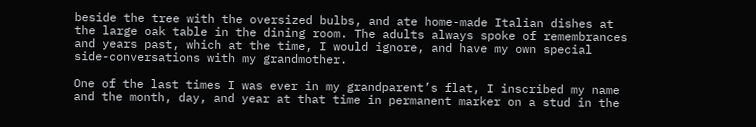beside the tree with the oversized bulbs, and ate home-made Italian dishes at the large oak table in the dining room. The adults always spoke of remembrances and years past, which at the time, I would ignore, and have my own special side-conversations with my grandmother.

One of the last times I was ever in my grandparent’s flat, I inscribed my name and the month, day, and year at that time in permanent marker on a stud in the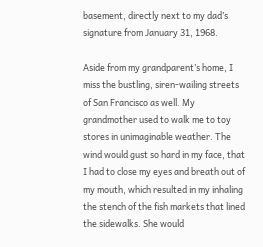basement, directly next to my dad’s signature from January 31, 1968.

Aside from my grandparent’s home, I miss the bustling, siren-wailing streets of San Francisco as well. My grandmother used to walk me to toy stores in unimaginable weather. The wind would gust so hard in my face, that I had to close my eyes and breath out of my mouth, which resulted in my inhaling the stench of the fish markets that lined the sidewalks. She would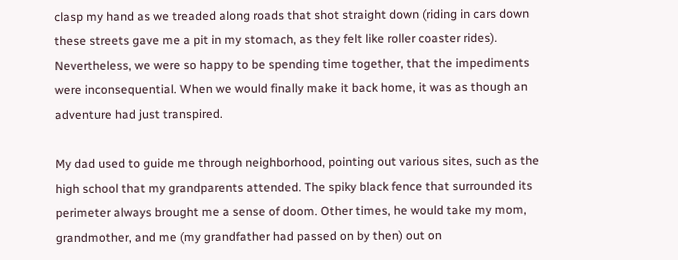clasp my hand as we treaded along roads that shot straight down (riding in cars down these streets gave me a pit in my stomach, as they felt like roller coaster rides). Nevertheless, we were so happy to be spending time together, that the impediments were inconsequential. When we would finally make it back home, it was as though an adventure had just transpired.

My dad used to guide me through neighborhood, pointing out various sites, such as the high school that my grandparents attended. The spiky black fence that surrounded its perimeter always brought me a sense of doom. Other times, he would take my mom, grandmother, and me (my grandfather had passed on by then) out on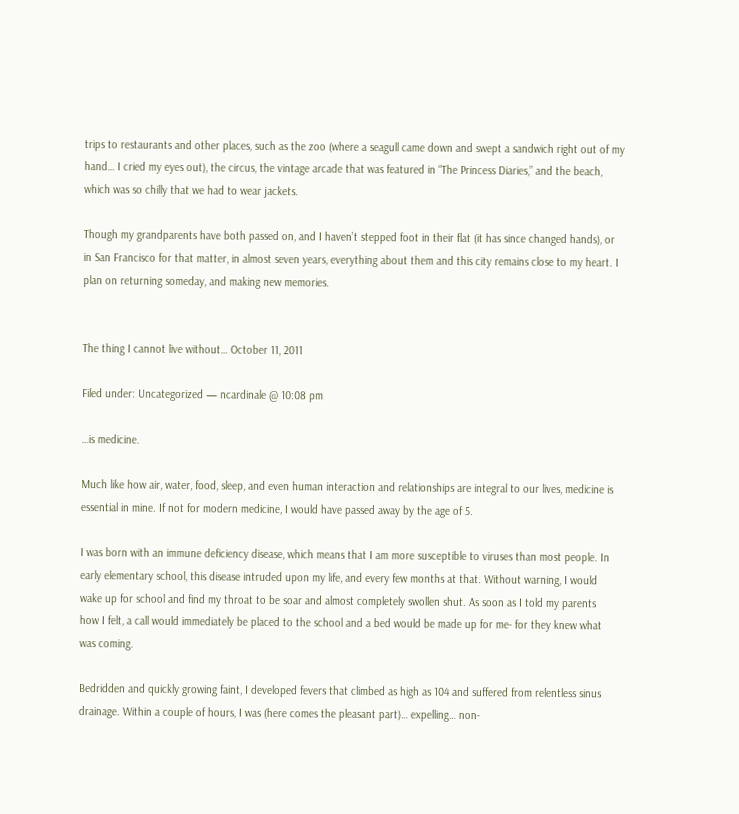trips to restaurants and other places, such as the zoo (where a seagull came down and swept a sandwich right out of my hand… I cried my eyes out), the circus, the vintage arcade that was featured in “The Princess Diaries,” and the beach, which was so chilly that we had to wear jackets.

Though my grandparents have both passed on, and I haven’t stepped foot in their flat (it has since changed hands), or in San Francisco for that matter, in almost seven years, everything about them and this city remains close to my heart. I plan on returning someday, and making new memories.


The thing I cannot live without… October 11, 2011

Filed under: Uncategorized — ncardinale @ 10:08 pm

…is medicine.

Much like how air, water, food, sleep, and even human interaction and relationships are integral to our lives, medicine is essential in mine. If not for modern medicine, I would have passed away by the age of 5.

I was born with an immune deficiency disease, which means that I am more susceptible to viruses than most people. In early elementary school, this disease intruded upon my life, and every few months at that. Without warning, I would wake up for school and find my throat to be soar and almost completely swollen shut. As soon as I told my parents  how I felt, a call would immediately be placed to the school and a bed would be made up for me- for they knew what was coming.

Bedridden and quickly growing faint, I developed fevers that climbed as high as 104 and suffered from relentless sinus drainage. Within a couple of hours, I was (here comes the pleasant part)… expelling… non-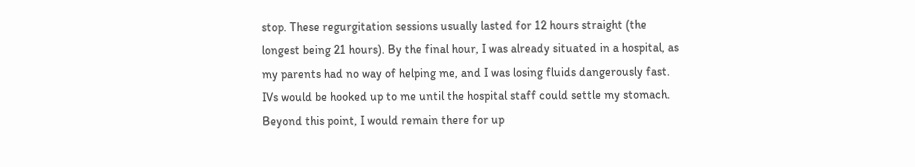stop. These regurgitation sessions usually lasted for 12 hours straight (the longest being 21 hours). By the final hour, I was already situated in a hospital, as my parents had no way of helping me, and I was losing fluids dangerously fast. IVs would be hooked up to me until the hospital staff could settle my stomach. Beyond this point, I would remain there for up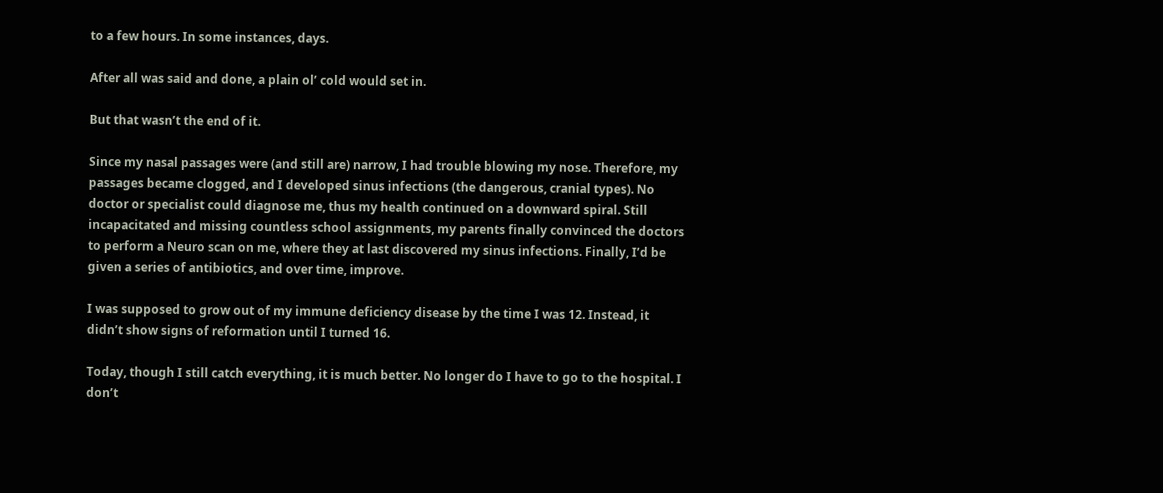to a few hours. In some instances, days.

After all was said and done, a plain ol’ cold would set in.

But that wasn’t the end of it.

Since my nasal passages were (and still are) narrow, I had trouble blowing my nose. Therefore, my passages became clogged, and I developed sinus infections (the dangerous, cranial types). No doctor or specialist could diagnose me, thus my health continued on a downward spiral. Still incapacitated and missing countless school assignments, my parents finally convinced the doctors to perform a Neuro scan on me, where they at last discovered my sinus infections. Finally, I’d be given a series of antibiotics, and over time, improve.

I was supposed to grow out of my immune deficiency disease by the time I was 12. Instead, it didn’t show signs of reformation until I turned 16.

Today, though I still catch everything, it is much better. No longer do I have to go to the hospital. I don’t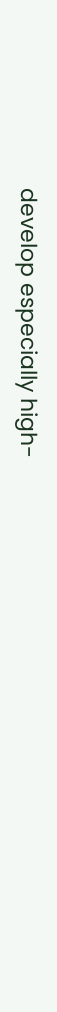develop especially high-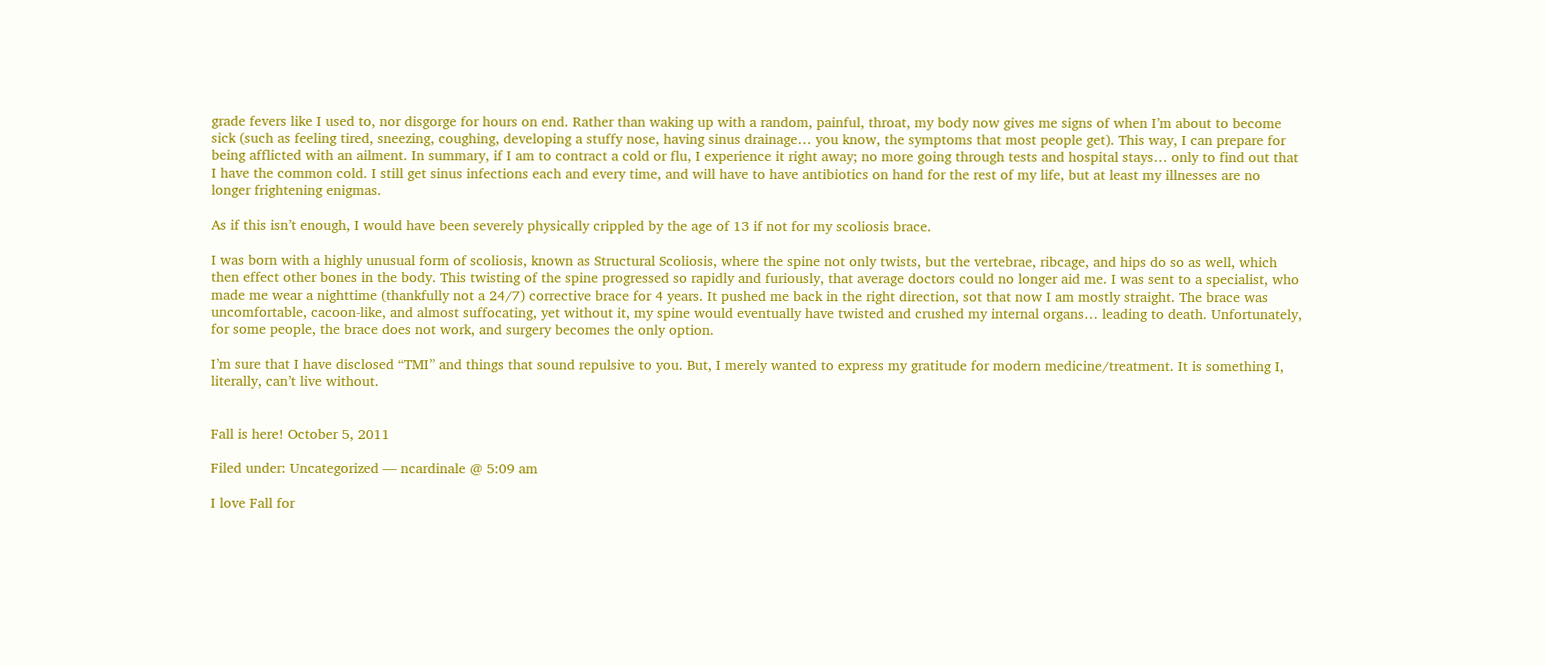grade fevers like I used to, nor disgorge for hours on end. Rather than waking up with a random, painful, throat, my body now gives me signs of when I’m about to become sick (such as feeling tired, sneezing, coughing, developing a stuffy nose, having sinus drainage… you know, the symptoms that most people get). This way, I can prepare for being afflicted with an ailment. In summary, if I am to contract a cold or flu, I experience it right away; no more going through tests and hospital stays… only to find out that I have the common cold. I still get sinus infections each and every time, and will have to have antibiotics on hand for the rest of my life, but at least my illnesses are no longer frightening enigmas.

As if this isn’t enough, I would have been severely physically crippled by the age of 13 if not for my scoliosis brace.

I was born with a highly unusual form of scoliosis, known as Structural Scoliosis, where the spine not only twists, but the vertebrae, ribcage, and hips do so as well, which then effect other bones in the body. This twisting of the spine progressed so rapidly and furiously, that average doctors could no longer aid me. I was sent to a specialist, who made me wear a nighttime (thankfully not a 24/7) corrective brace for 4 years. It pushed me back in the right direction, sot that now I am mostly straight. The brace was uncomfortable, cacoon-like, and almost suffocating, yet without it, my spine would eventually have twisted and crushed my internal organs… leading to death. Unfortunately, for some people, the brace does not work, and surgery becomes the only option.

I’m sure that I have disclosed “TMI” and things that sound repulsive to you. But, I merely wanted to express my gratitude for modern medicine/treatment. It is something I, literally, can’t live without.


Fall is here! October 5, 2011

Filed under: Uncategorized — ncardinale @ 5:09 am

I love Fall for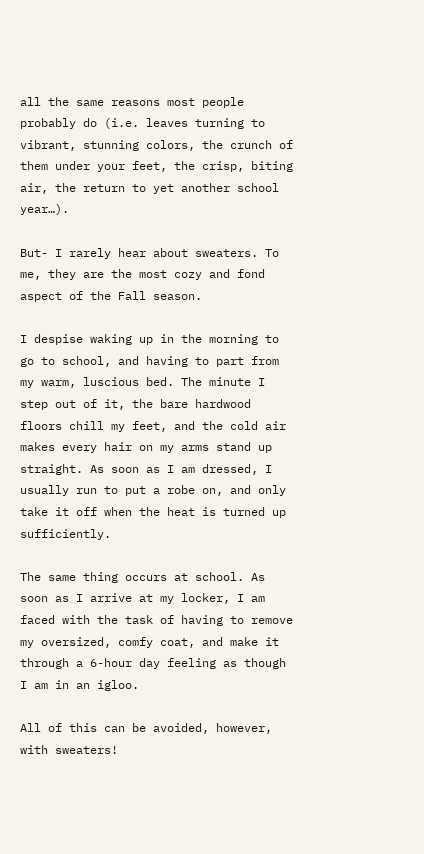all the same reasons most people probably do (i.e. leaves turning to vibrant, stunning colors, the crunch of them under your feet, the crisp, biting air, the return to yet another school year…).

But- I rarely hear about sweaters. To me, they are the most cozy and fond aspect of the Fall season.

I despise waking up in the morning to go to school, and having to part from my warm, luscious bed. The minute I step out of it, the bare hardwood floors chill my feet, and the cold air makes every hair on my arms stand up straight. As soon as I am dressed, I usually run to put a robe on, and only take it off when the heat is turned up sufficiently.

The same thing occurs at school. As soon as I arrive at my locker, I am faced with the task of having to remove my oversized, comfy coat, and make it through a 6-hour day feeling as though I am in an igloo.

All of this can be avoided, however, with sweaters!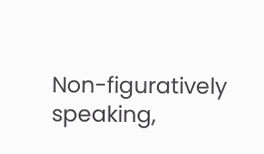Non-figuratively speaking,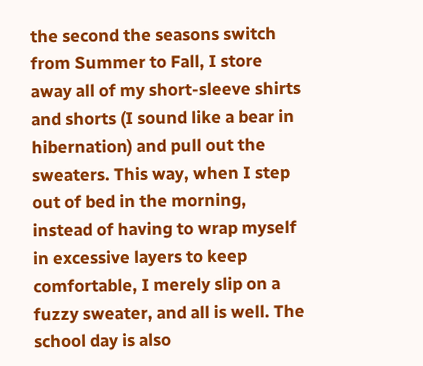the second the seasons switch from Summer to Fall, I store away all of my short-sleeve shirts and shorts (I sound like a bear in hibernation) and pull out the sweaters. This way, when I step out of bed in the morning, instead of having to wrap myself in excessive layers to keep comfortable, I merely slip on a fuzzy sweater, and all is well. The school day is also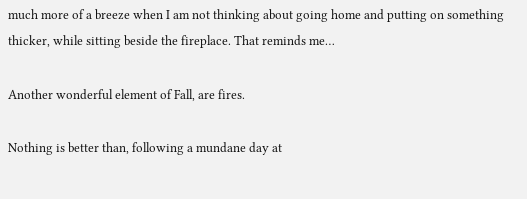much more of a breeze when I am not thinking about going home and putting on something thicker, while sitting beside the fireplace. That reminds me…

Another wonderful element of Fall, are fires.

Nothing is better than, following a mundane day at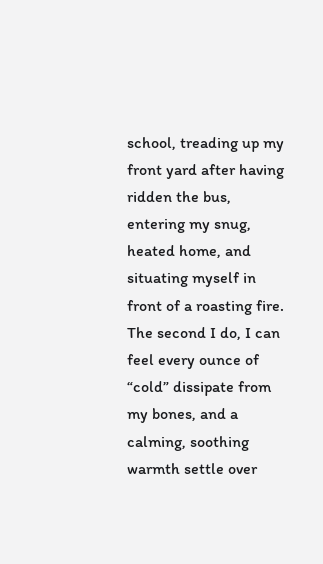school, treading up my front yard after having ridden the bus, entering my snug, heated home, and situating myself in front of a roasting fire. The second I do, I can feel every ounce of “cold” dissipate from my bones, and a calming, soothing warmth settle over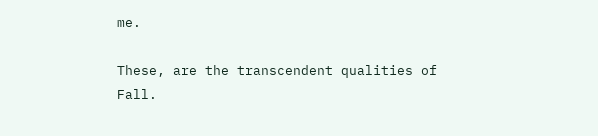me.

These, are the transcendent qualities of Fall.